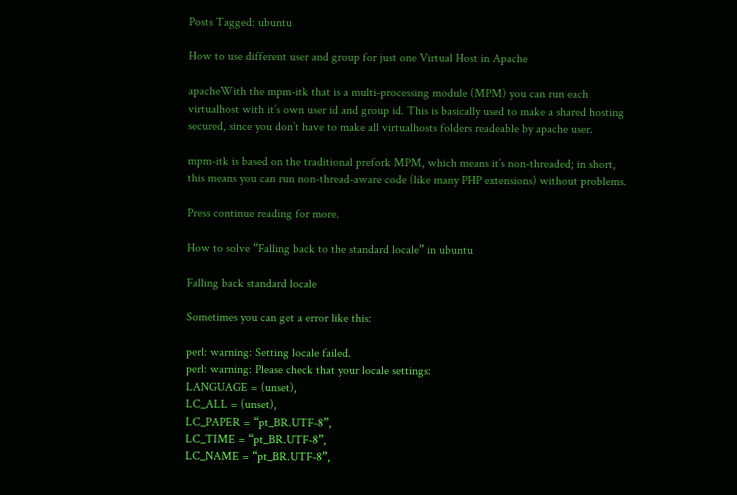Posts Tagged: ubuntu

How to use different user and group for just one Virtual Host in Apache

apacheWith the mpm-itk that is a multi-processing module (MPM) you can run each virtualhost with it’s own user id and group id. This is basically used to make a shared hosting secured, since you don’t have to make all virtualhosts folders readeable by apache user.

mpm-itk is based on the traditional prefork MPM, which means it’s non-threaded; in short, this means you can run non-thread-aware code (like many PHP extensions) without problems.

Press continue reading for more.

How to solve “Falling back to the standard locale” in ubuntu

Falling back standard locale

Sometimes you can get a error like this:

perl: warning: Setting locale failed.
perl: warning: Please check that your locale settings:
LANGUAGE = (unset),
LC_ALL = (unset),
LC_PAPER = “pt_BR.UTF-8”,
LC_TIME = “pt_BR.UTF-8”,
LC_NAME = “pt_BR.UTF-8”,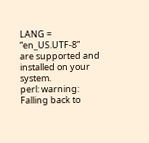LANG = “en_US.UTF-8”
are supported and installed on your system.
perl: warning: Falling back to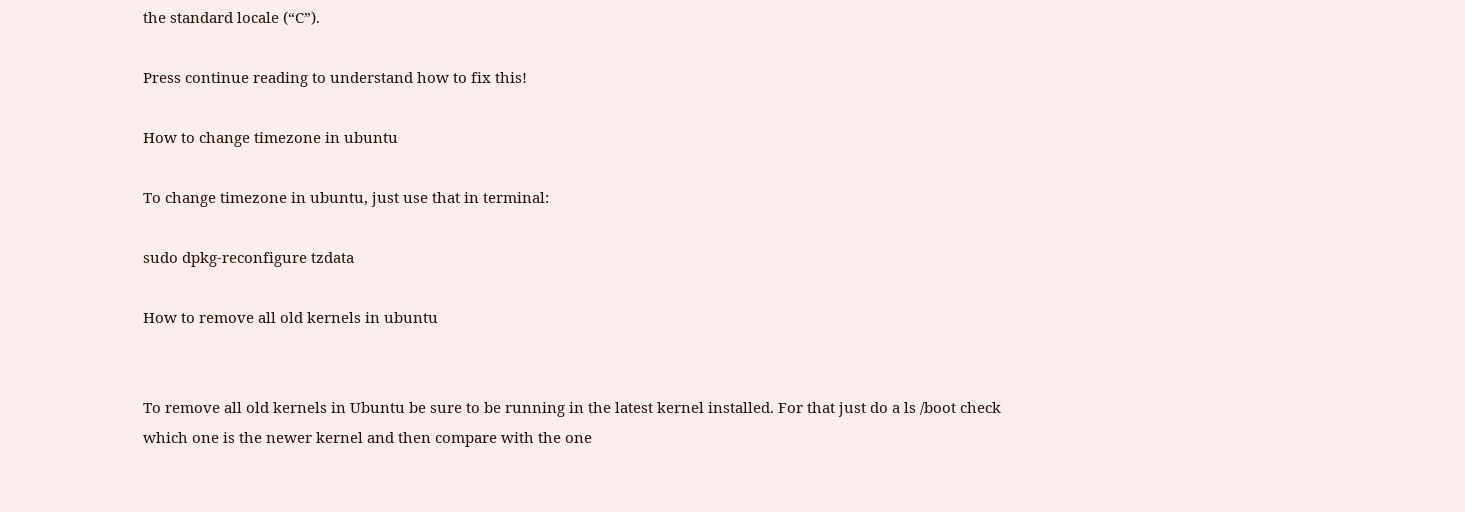the standard locale (“C”).

Press continue reading to understand how to fix this!

How to change timezone in ubuntu

To change timezone in ubuntu, just use that in terminal:

sudo dpkg-reconfigure tzdata

How to remove all old kernels in ubuntu


To remove all old kernels in Ubuntu be sure to be running in the latest kernel installed. For that just do a ls /boot check which one is the newer kernel and then compare with the one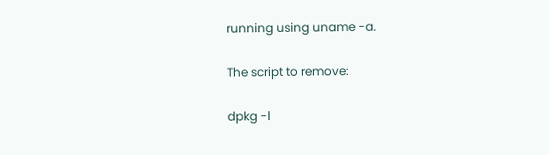running using uname -a.

The script to remove:

dpkg -l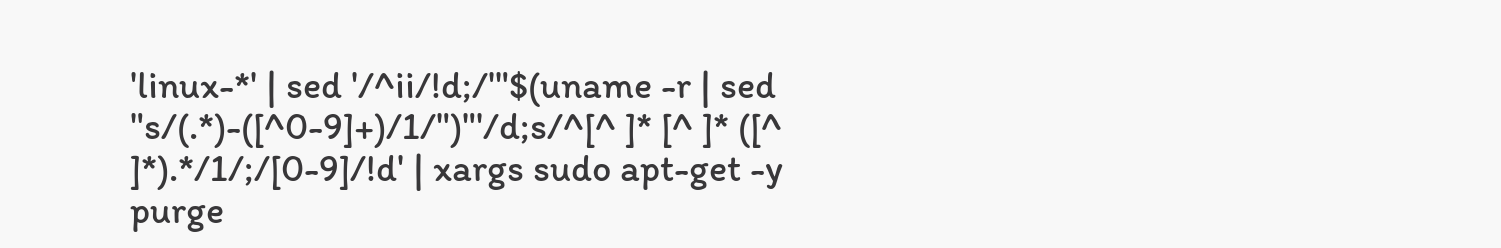'linux-*' | sed '/^ii/!d;/'"$(uname -r | sed "s/(.*)-([^0-9]+)/1/")"'/d;s/^[^ ]* [^ ]* ([^ ]*).*/1/;/[0-9]/!d' | xargs sudo apt-get -y purge